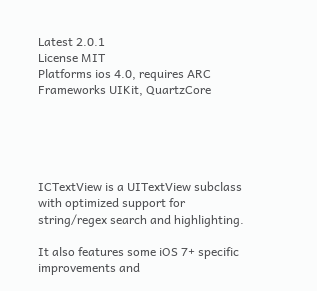Latest 2.0.1
License MIT
Platforms ios 4.0, requires ARC
Frameworks UIKit, QuartzCore





ICTextView is a UITextView subclass with optimized support for string/regex search and highlighting.

It also features some iOS 7+ specific improvements and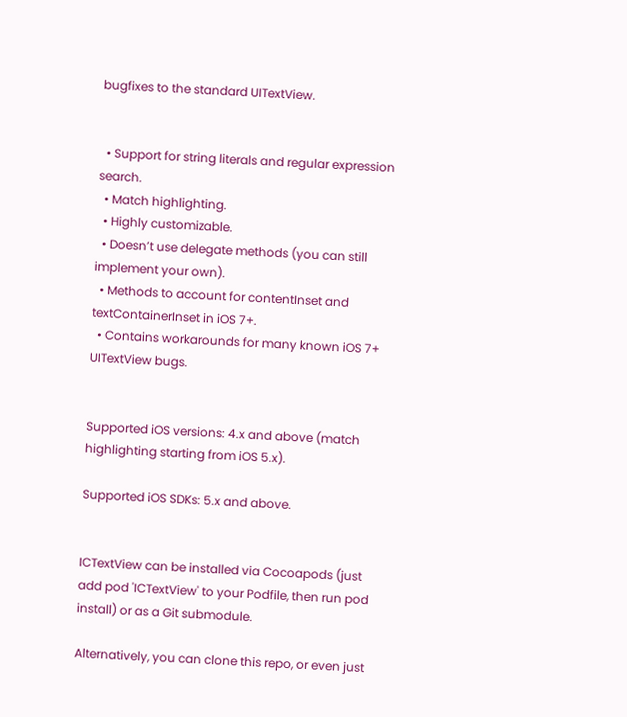bugfixes to the standard UITextView.


  • Support for string literals and regular expression search.
  • Match highlighting.
  • Highly customizable.
  • Doesn’t use delegate methods (you can still implement your own).
  • Methods to account for contentInset and textContainerInset in iOS 7+.
  • Contains workarounds for many known iOS 7+ UITextView bugs.


Supported iOS versions: 4.x and above (match highlighting starting from iOS 5.x).

Supported iOS SDKs: 5.x and above.


ICTextView can be installed via Cocoapods (just add pod 'ICTextView' to your Podfile, then run pod install) or as a Git submodule.

Alternatively, you can clone this repo, or even just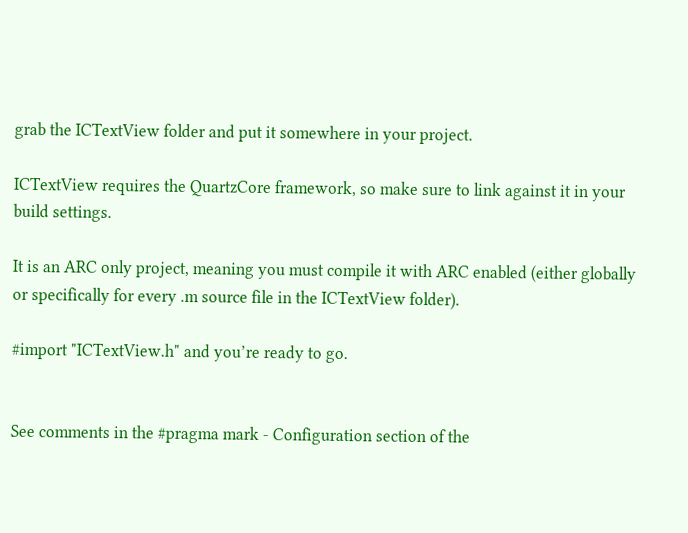grab the ICTextView folder and put it somewhere in your project.

ICTextView requires the QuartzCore framework, so make sure to link against it in your build settings.

It is an ARC only project, meaning you must compile it with ARC enabled (either globally or specifically for every .m source file in the ICTextView folder).

#import "ICTextView.h" and you’re ready to go.


See comments in the #pragma mark - Configuration section of the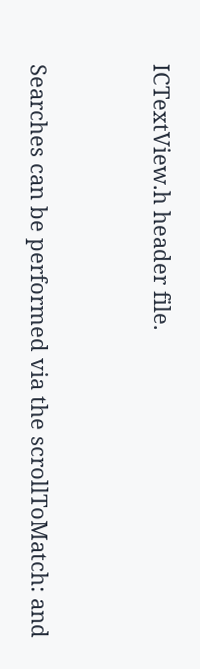ICTextView.h header file.



Searches can be performed via the scrollToMatch: and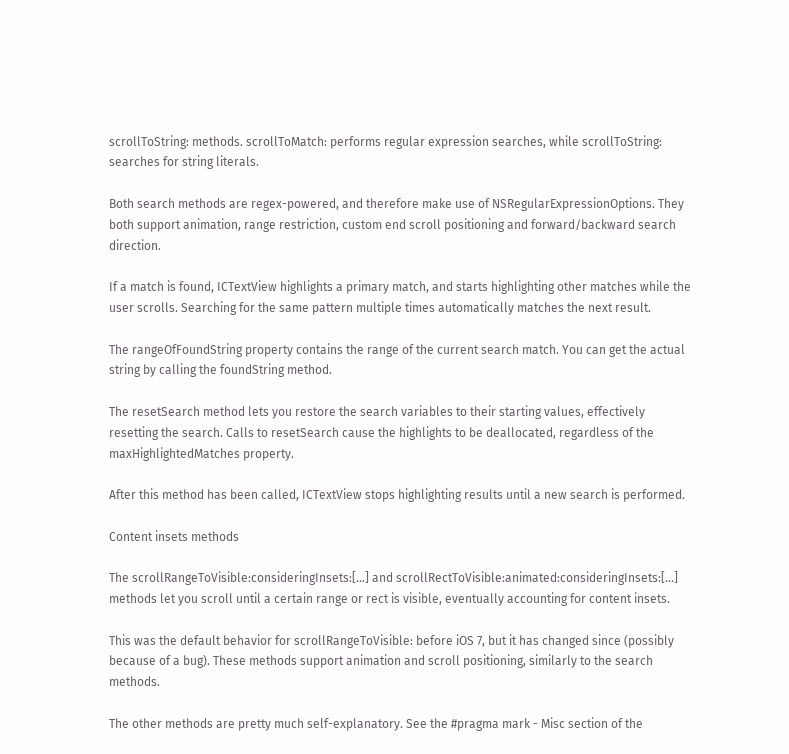scrollToString: methods. scrollToMatch: performs regular expression searches, while scrollToString: searches for string literals.

Both search methods are regex-powered, and therefore make use of NSRegularExpressionOptions. They both support animation, range restriction, custom end scroll positioning and forward/backward search direction.

If a match is found, ICTextView highlights a primary match, and starts highlighting other matches while the user scrolls. Searching for the same pattern multiple times automatically matches the next result.

The rangeOfFoundString property contains the range of the current search match. You can get the actual string by calling the foundString method.

The resetSearch method lets you restore the search variables to their starting values, effectively resetting the search. Calls to resetSearch cause the highlights to be deallocated, regardless of the maxHighlightedMatches property.

After this method has been called, ICTextView stops highlighting results until a new search is performed.

Content insets methods

The scrollRangeToVisible:consideringInsets:[...] and scrollRectToVisible:animated:consideringInsets:[...] methods let you scroll until a certain range or rect is visible, eventually accounting for content insets.

This was the default behavior for scrollRangeToVisible: before iOS 7, but it has changed since (possibly because of a bug). These methods support animation and scroll positioning, similarly to the search methods.

The other methods are pretty much self-explanatory. See the #pragma mark - Misc section of the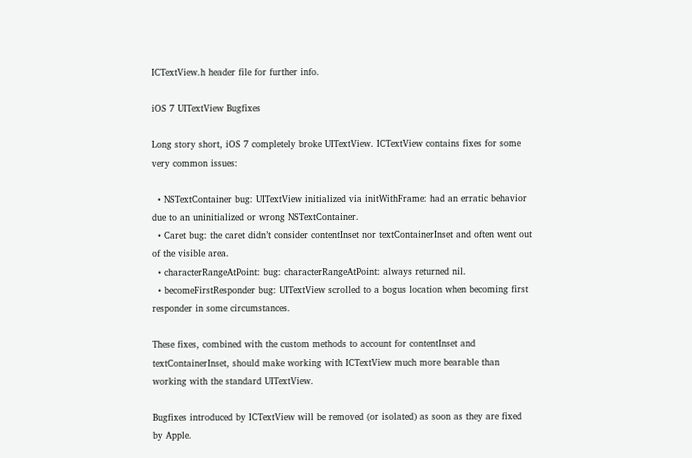ICTextView.h header file for further info.

iOS 7 UITextView Bugfixes

Long story short, iOS 7 completely broke UITextView. ICTextView contains fixes for some very common issues:

  • NSTextContainer bug: UITextView initialized via initWithFrame: had an erratic behavior due to an uninitialized or wrong NSTextContainer.
  • Caret bug: the caret didn’t consider contentInset nor textContainerInset and often went out of the visible area.
  • characterRangeAtPoint: bug: characterRangeAtPoint: always returned nil.
  • becomeFirstResponder bug: UITextView scrolled to a bogus location when becoming first responder in some circumstances.

These fixes, combined with the custom methods to account for contentInset and textContainerInset, should make working with ICTextView much more bearable than working with the standard UITextView.

Bugfixes introduced by ICTextView will be removed (or isolated) as soon as they are fixed by Apple.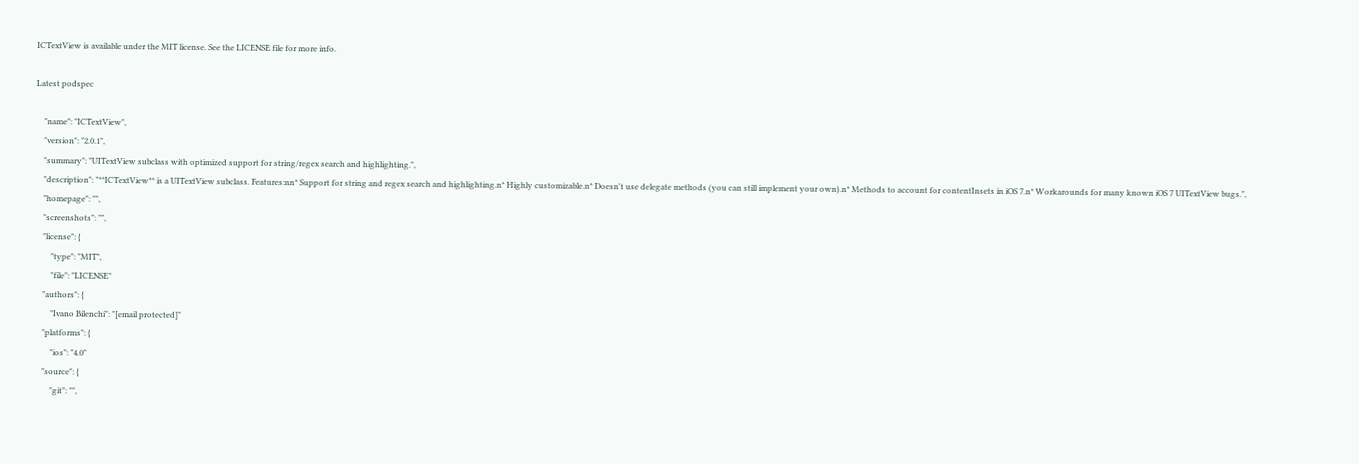ICTextView is available under the MIT license. See the LICENSE file for more info.

Latest podspec

    "name": "ICTextView",
    "version": "2.0.1",
    "summary": "UITextView subclass with optimized support for string/regex search and highlighting.",
    "description": "**ICTextView** is a UITextView subclass. Features:nn* Support for string and regex search and highlighting.n* Highly customizable.n* Doesn't use delegate methods (you can still implement your own).n* Methods to account for contentInsets in iOS 7.n* Workarounds for many known iOS 7 UITextView bugs.",
    "homepage": "",
    "screenshots": "",
    "license": {
        "type": "MIT",
        "file": "LICENSE"
    "authors": {
        "Ivano Bilenchi": "[email protected]"
    "platforms": {
        "ios": "4.0"
    "source": {
        "git": "",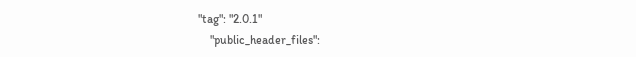"tag": "2.0.1"
    "public_header_files":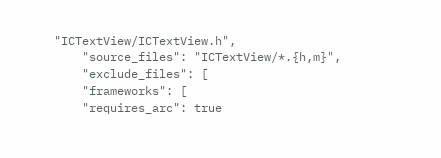"ICTextView/ICTextView.h",
    "source_files": "ICTextView/*.{h,m}",
    "exclude_files": [
    "frameworks": [
    "requires_arc": true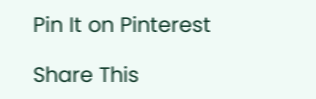Pin It on Pinterest

Share This